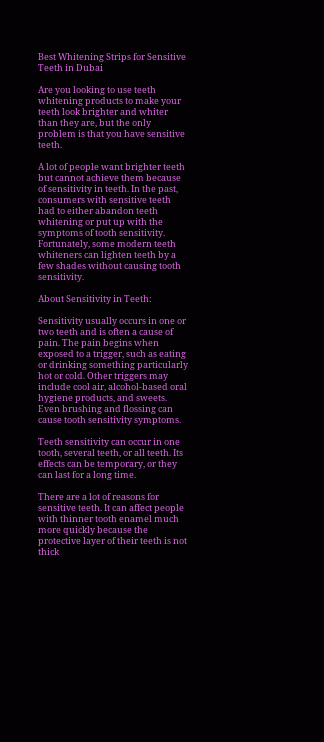Best Whitening Strips for Sensitive Teeth in Dubai

Are you looking to use teeth whitening products to make your teeth look brighter and whiter than they are, but the only problem is that you have sensitive teeth.

A lot of people want brighter teeth but cannot achieve them because of sensitivity in teeth. In the past, consumers with sensitive teeth had to either abandon teeth whitening or put up with the symptoms of tooth sensitivity. Fortunately, some modern teeth whiteners can lighten teeth by a few shades without causing tooth sensitivity.

About Sensitivity in Teeth:

Sensitivity usually occurs in one or two teeth and is often a cause of pain. The pain begins when exposed to a trigger, such as eating or drinking something particularly hot or cold. Other triggers may include cool air, alcohol-based oral hygiene products, and sweets. Even brushing and flossing can cause tooth sensitivity symptoms.

Teeth sensitivity can occur in one tooth, several teeth, or all teeth. Its effects can be temporary, or they can last for a long time.

There are a lot of reasons for sensitive teeth. It can affect people with thinner tooth enamel much more quickly because the protective layer of their teeth is not thick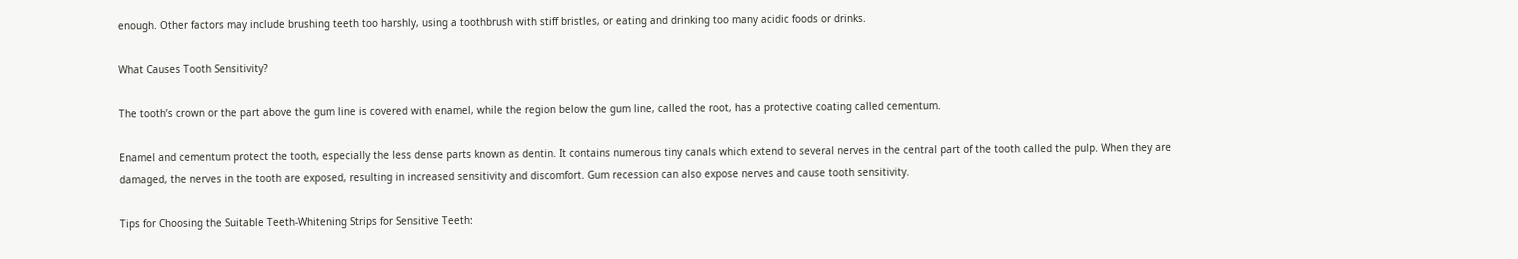enough. Other factors may include brushing teeth too harshly, using a toothbrush with stiff bristles, or eating and drinking too many acidic foods or drinks.

What Causes Tooth Sensitivity?

The tooth’s crown or the part above the gum line is covered with enamel, while the region below the gum line, called the root, has a protective coating called cementum.

Enamel and cementum protect the tooth, especially the less dense parts known as dentin. It contains numerous tiny canals which extend to several nerves in the central part of the tooth called the pulp. When they are damaged, the nerves in the tooth are exposed, resulting in increased sensitivity and discomfort. Gum recession can also expose nerves and cause tooth sensitivity.

Tips for Choosing the Suitable Teeth-Whitening Strips for Sensitive Teeth: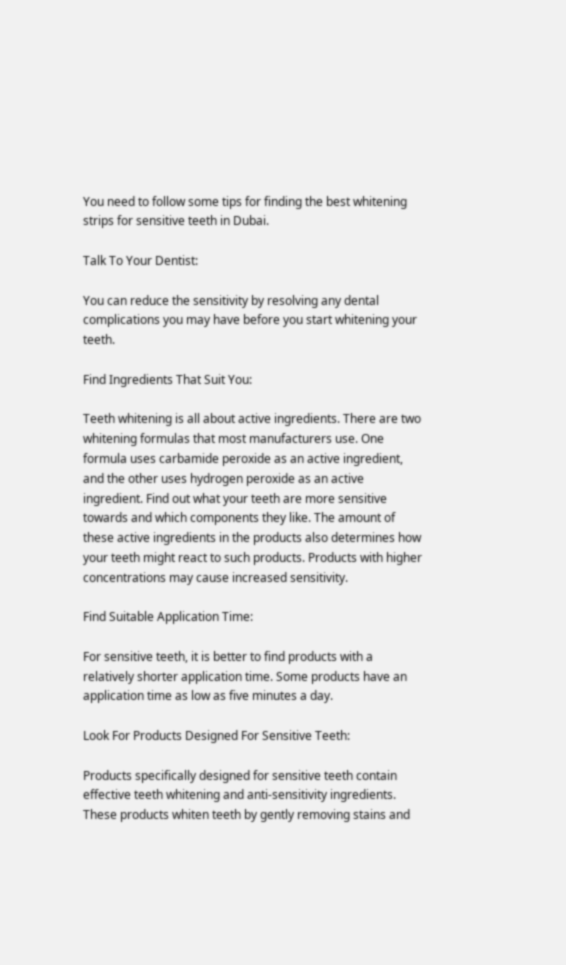You need to follow some tips for finding the best whitening strips for sensitive teeth in Dubai.

Talk To Your Dentist:

You can reduce the sensitivity by resolving any dental complications you may have before you start whitening your teeth.

Find Ingredients That Suit You:

Teeth whitening is all about active ingredients. There are two whitening formulas that most manufacturers use. One formula uses carbamide peroxide as an active ingredient, and the other uses hydrogen peroxide as an active ingredient. Find out what your teeth are more sensitive towards and which components they like. The amount of these active ingredients in the products also determines how your teeth might react to such products. Products with higher concentrations may cause increased sensitivity.

Find Suitable Application Time:

For sensitive teeth, it is better to find products with a relatively shorter application time. Some products have an application time as low as five minutes a day.

Look For Products Designed For Sensitive Teeth:

Products specifically designed for sensitive teeth contain effective teeth whitening and anti-sensitivity ingredients. These products whiten teeth by gently removing stains and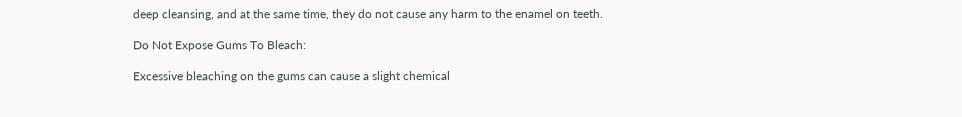deep cleansing, and at the same time, they do not cause any harm to the enamel on teeth.

Do Not Expose Gums To Bleach:

Excessive bleaching on the gums can cause a slight chemical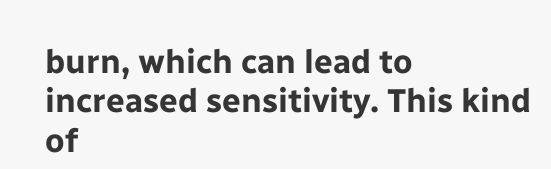burn, which can lead to increased sensitivity. This kind of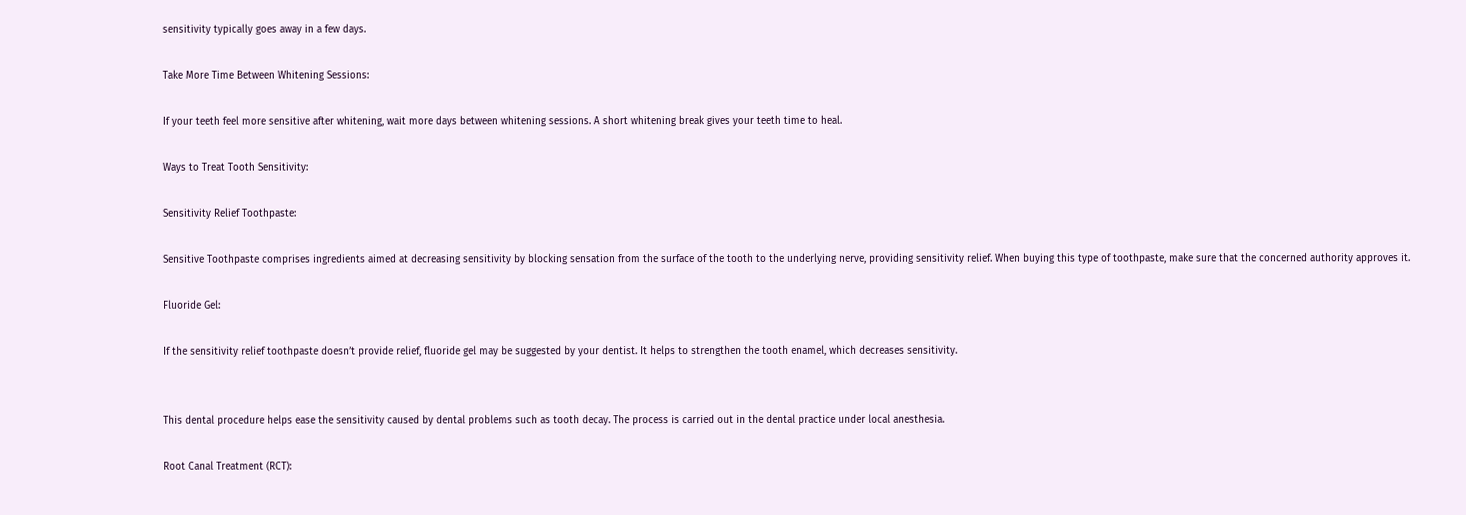sensitivity typically goes away in a few days.

Take More Time Between Whitening Sessions:

If your teeth feel more sensitive after whitening, wait more days between whitening sessions. A short whitening break gives your teeth time to heal.

Ways to Treat Tooth Sensitivity:

Sensitivity Relief Toothpaste:

Sensitive Toothpaste comprises ingredients aimed at decreasing sensitivity by blocking sensation from the surface of the tooth to the underlying nerve, providing sensitivity relief. When buying this type of toothpaste, make sure that the concerned authority approves it.

Fluoride Gel:

If the sensitivity relief toothpaste doesn’t provide relief, fluoride gel may be suggested by your dentist. It helps to strengthen the tooth enamel, which decreases sensitivity.


This dental procedure helps ease the sensitivity caused by dental problems such as tooth decay. The process is carried out in the dental practice under local anesthesia.

Root Canal Treatment (RCT):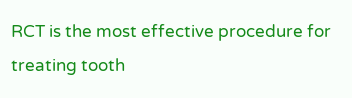RCT is the most effective procedure for treating tooth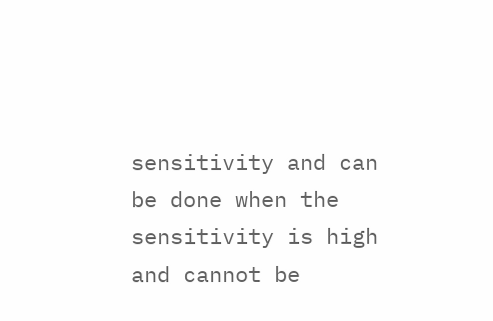sensitivity and can be done when the sensitivity is high and cannot be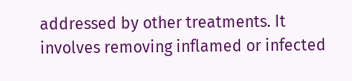addressed by other treatments. It involves removing inflamed or infected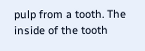pulp from a tooth. The inside of the tooth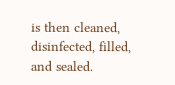is then cleaned, disinfected, filled, and sealed.